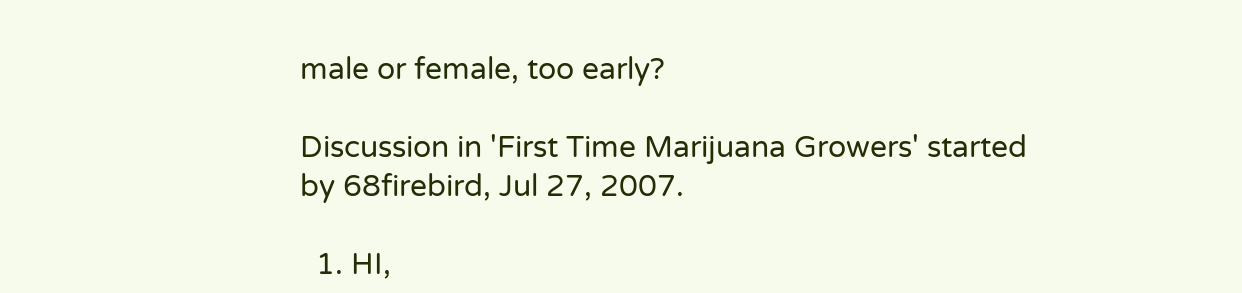male or female, too early?

Discussion in 'First Time Marijuana Growers' started by 68firebird, Jul 27, 2007.

  1. HI,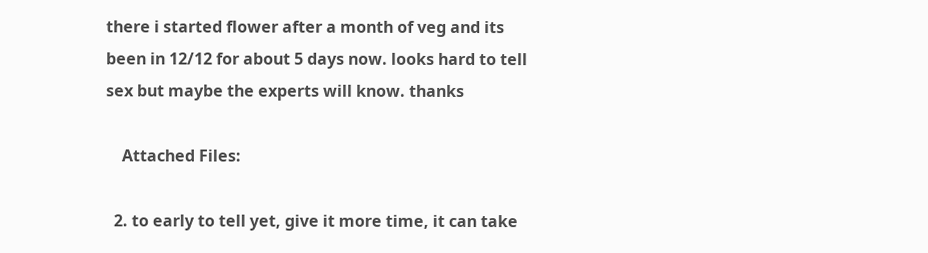there i started flower after a month of veg and its been in 12/12 for about 5 days now. looks hard to tell sex but maybe the experts will know. thanks

    Attached Files:

  2. to early to tell yet, give it more time, it can take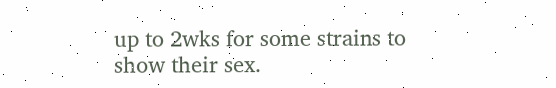up to 2wks for some strains to show their sex.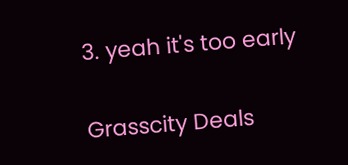3. yeah it's too early

Grasscity Deals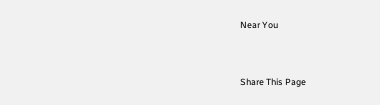Near You


Share This Page